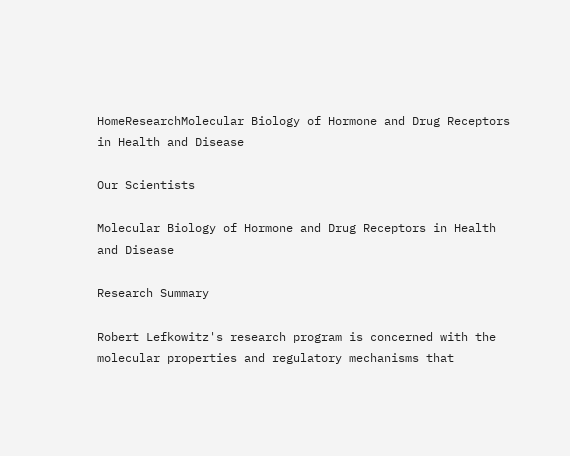HomeResearchMolecular Biology of Hormone and Drug Receptors in Health and Disease

Our Scientists

Molecular Biology of Hormone and Drug Receptors in Health and Disease

Research Summary

Robert Lefkowitz's research program is concerned with the molecular properties and regulatory mechanisms that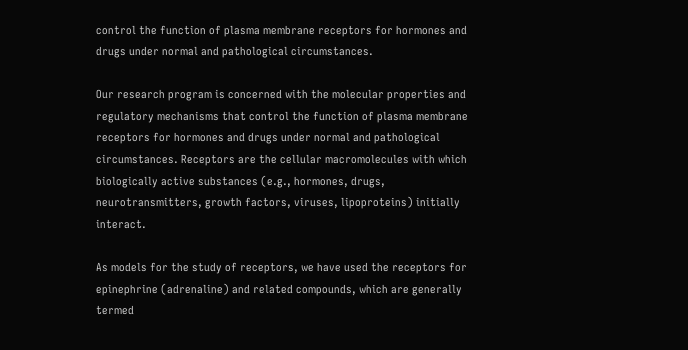control the function of plasma membrane receptors for hormones and drugs under normal and pathological circumstances.

Our research program is concerned with the molecular properties and regulatory mechanisms that control the function of plasma membrane receptors for hormones and drugs under normal and pathological circumstances. Receptors are the cellular macromolecules with which biologically active substances (e.g., hormones, drugs, neurotransmitters, growth factors, viruses, lipoproteins) initially interact.

As models for the study of receptors, we have used the receptors for epinephrine (adrenaline) and related compounds, which are generally termed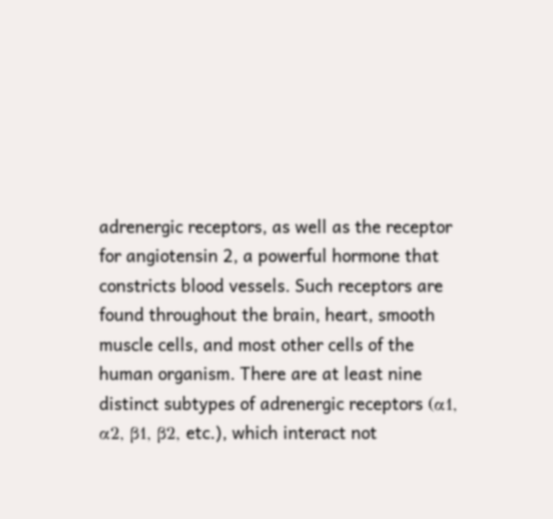adrenergic receptors, as well as the receptor for angiotensin 2, a powerful hormone that constricts blood vessels. Such receptors are found throughout the brain, heart, smooth muscle cells, and most other cells of the human organism. There are at least nine distinct subtypes of adrenergic receptors (α1, α2, β1, β2, etc.), which interact not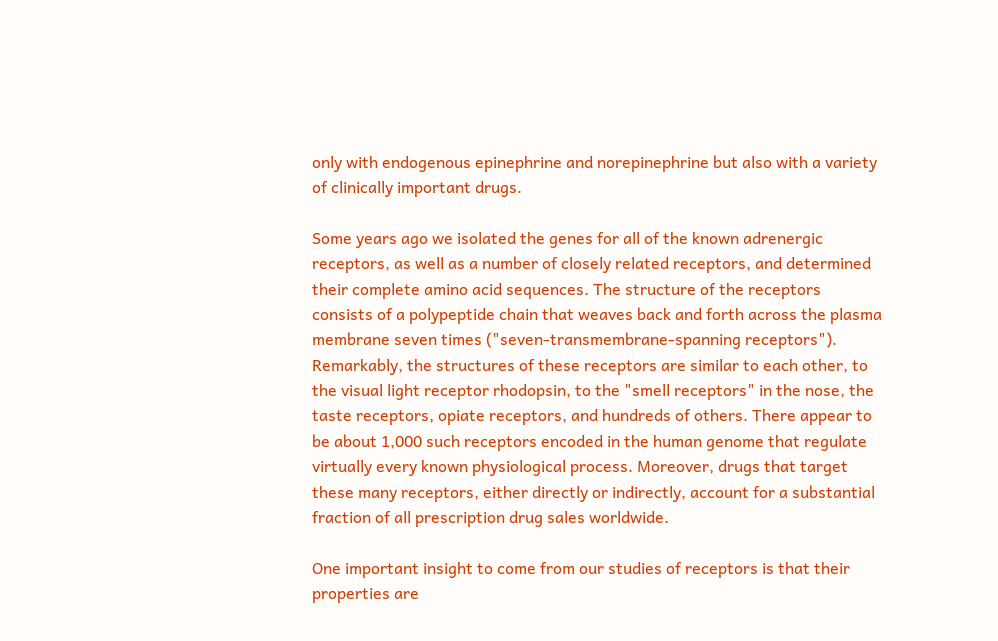only with endogenous epinephrine and norepinephrine but also with a variety of clinically important drugs.

Some years ago we isolated the genes for all of the known adrenergic receptors, as well as a number of closely related receptors, and determined their complete amino acid sequences. The structure of the receptors consists of a polypeptide chain that weaves back and forth across the plasma membrane seven times ("seven-transmembrane-spanning receptors"). Remarkably, the structures of these receptors are similar to each other, to the visual light receptor rhodopsin, to the "smell receptors" in the nose, the taste receptors, opiate receptors, and hundreds of others. There appear to be about 1,000 such receptors encoded in the human genome that regulate virtually every known physiological process. Moreover, drugs that target these many receptors, either directly or indirectly, account for a substantial fraction of all prescription drug sales worldwide.

One important insight to come from our studies of receptors is that their properties are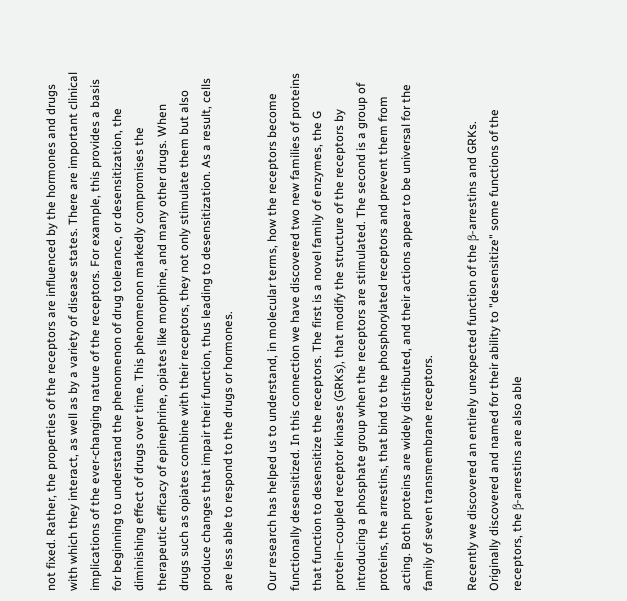not fixed. Rather, the properties of the receptors are influenced by the hormones and drugs with which they interact, as well as by a variety of disease states. There are important clinical implications of the ever-changing nature of the receptors. For example, this provides a basis for beginning to understand the phenomenon of drug tolerance, or desensitization, the diminishing effect of drugs over time. This phenomenon markedly compromises the therapeutic efficacy of epinephrine, opiates like morphine, and many other drugs. When drugs such as opiates combine with their receptors, they not only stimulate them but also produce changes that impair their function, thus leading to desensitization. As a result, cells are less able to respond to the drugs or hormones.

Our research has helped us to understand, in molecular terms, how the receptors become functionally desensitized. In this connection we have discovered two new families of proteins that function to desensitize the receptors. The first is a novel family of enzymes, the G protein–coupled receptor kinases (GRKs), that modify the structure of the receptors by introducing a phosphate group when the receptors are stimulated. The second is a group of proteins, the arrestins, that bind to the phosphorylated receptors and prevent them from acting. Both proteins are widely distributed, and their actions appear to be universal for the family of seven transmembrane receptors.

Recently we discovered an entirely unexpected function of the β-arrestins and GRKs. Originally discovered and named for their ability to "desensitize" some functions of the receptors, the β-arrestins are also able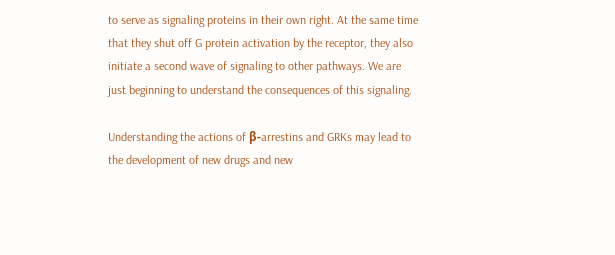to serve as signaling proteins in their own right. At the same time that they shut off G protein activation by the receptor, they also initiate a second wave of signaling to other pathways. We are just beginning to understand the consequences of this signaling.

Understanding the actions of β-arrestins and GRKs may lead to the development of new drugs and new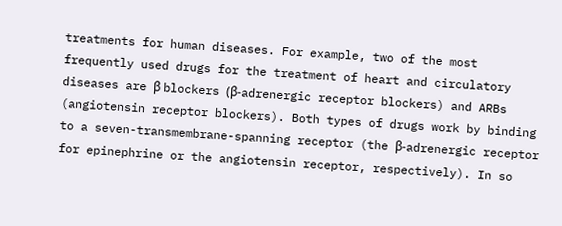treatments for human diseases. For example, two of the most frequently used drugs for the treatment of heart and circulatory diseases are β blockers (β-adrenergic receptor blockers) and ARBs (angiotensin receptor blockers). Both types of drugs work by binding to a seven-transmembrane-spanning receptor (the β-adrenergic receptor for epinephrine or the angiotensin receptor, respectively). In so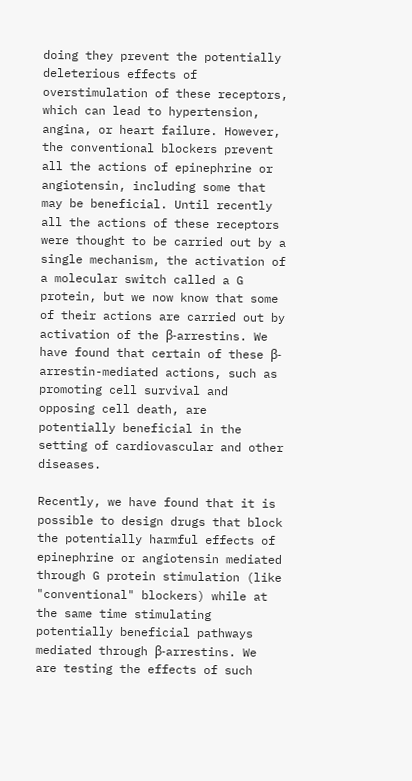doing they prevent the potentially deleterious effects of overstimulation of these receptors, which can lead to hypertension, angina, or heart failure. However, the conventional blockers prevent all the actions of epinephrine or angiotensin, including some that may be beneficial. Until recently all the actions of these receptors were thought to be carried out by a single mechanism, the activation of a molecular switch called a G protein, but we now know that some of their actions are carried out by activation of the β-arrestins. We have found that certain of these β-arrestin-mediated actions, such as promoting cell survival and opposing cell death, are potentially beneficial in the setting of cardiovascular and other diseases.

Recently, we have found that it is possible to design drugs that block the potentially harmful effects of epinephrine or angiotensin mediated through G protein stimulation (like "conventional" blockers) while at the same time stimulating potentially beneficial pathways mediated through β-arrestins. We are testing the effects of such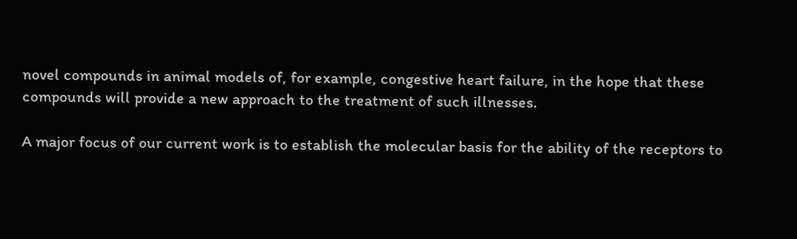novel compounds in animal models of, for example, congestive heart failure, in the hope that these compounds will provide a new approach to the treatment of such illnesses.

A major focus of our current work is to establish the molecular basis for the ability of the receptors to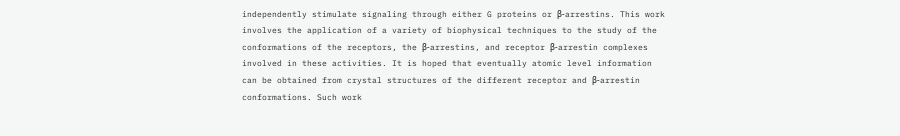independently stimulate signaling through either G proteins or β-arrestins. This work involves the application of a variety of biophysical techniques to the study of the conformations of the receptors, the β-arrestins, and receptor β-arrestin complexes involved in these activities. It is hoped that eventually atomic level information can be obtained from crystal structures of the different receptor and β-arrestin conformations. Such work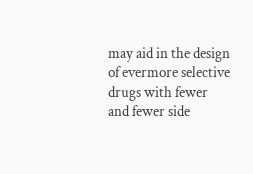may aid in the design of evermore selective drugs with fewer and fewer side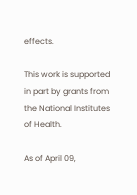effects.

This work is supported in part by grants from the National Institutes of Health.

As of April 09,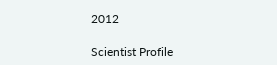2012

Scientist Profile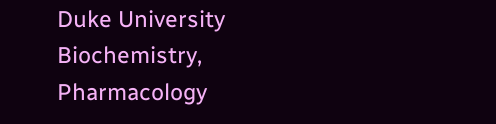Duke University
Biochemistry, Pharmacology